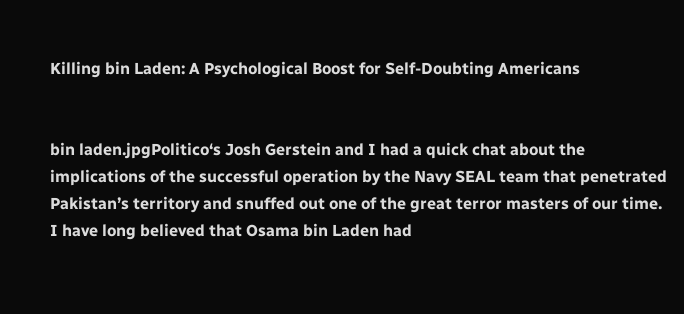Killing bin Laden: A Psychological Boost for Self-Doubting Americans


bin laden.jpgPolitico‘s Josh Gerstein and I had a quick chat about the implications of the successful operation by the Navy SEAL team that penetrated Pakistan’s territory and snuffed out one of the great terror masters of our time.
I have long believed that Osama bin Laden had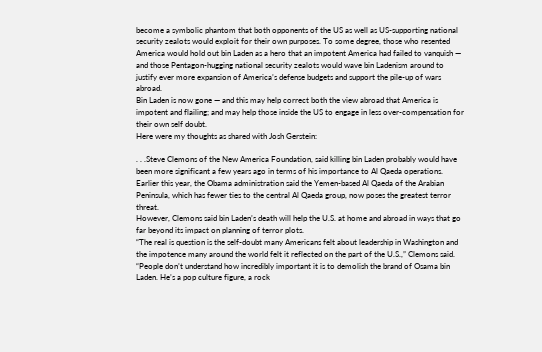become a symbolic phantom that both opponents of the US as well as US-supporting national security zealots would exploit for their own purposes. To some degree, those who resented America would hold out bin Laden as a hero that an impotent America had failed to vanquish — and those Pentagon-hugging national security zealots would wave bin Ladenism around to justify ever more expansion of America’s defense budgets and support the pile-up of wars abroad.
Bin Laden is now gone — and this may help correct both the view abroad that America is impotent and flailing; and may help those inside the US to engage in less over-compensation for their own self doubt.
Here were my thoughts as shared with Josh Gerstein:

. . .Steve Clemons of the New America Foundation, said killing bin Laden probably would have been more significant a few years ago in terms of his importance to Al Qaeda operations. Earlier this year, the Obama administration said the Yemen-based Al Qaeda of the Arabian Peninsula, which has fewer ties to the central Al Qaeda group, now poses the greatest terror threat.
However, Clemons said bin Laden’s death will help the U.S. at home and abroad in ways that go far beyond its impact on planning of terror plots.
“The real is question is the self-doubt many Americans felt about leadership in Washington and the impotence many around the world felt it reflected on the part of the U.S.,” Clemons said. “People don’t understand how incredibly important it is to demolish the brand of Osama bin Laden. He’s a pop culture figure, a rock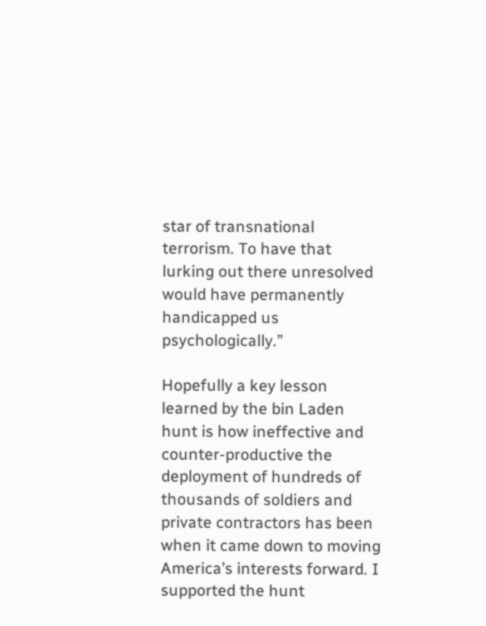star of transnational terrorism. To have that lurking out there unresolved would have permanently handicapped us psychologically.”

Hopefully a key lesson learned by the bin Laden hunt is how ineffective and counter-productive the deployment of hundreds of thousands of soldiers and private contractors has been when it came down to moving America’s interests forward. I supported the hunt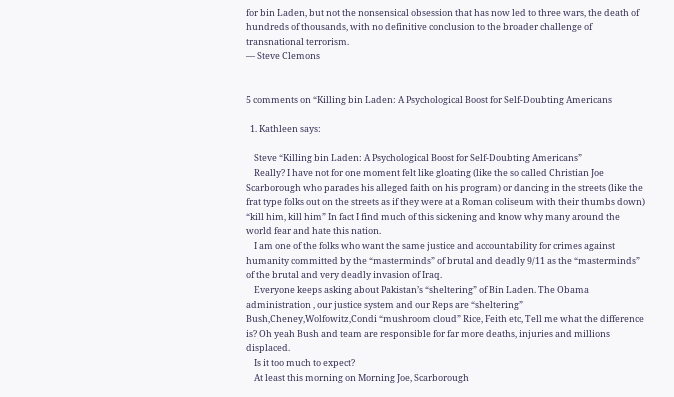for bin Laden, but not the nonsensical obsession that has now led to three wars, the death of hundreds of thousands, with no definitive conclusion to the broader challenge of transnational terrorism.
— Steve Clemons


5 comments on “Killing bin Laden: A Psychological Boost for Self-Doubting Americans

  1. Kathleen says:

    Steve “Killing bin Laden: A Psychological Boost for Self-Doubting Americans”
    Really? I have not for one moment felt like gloating (like the so called Christian Joe Scarborough who parades his alleged faith on his program) or dancing in the streets (like the frat type folks out on the streets as if they were at a Roman coliseum with their thumbs down) “kill him, kill him” In fact I find much of this sickening and know why many around the world fear and hate this nation.
    I am one of the folks who want the same justice and accountability for crimes against humanity committed by the “masterminds” of brutal and deadly 9/11 as the “masterminds” of the brutal and very deadly invasion of Iraq.
    Everyone keeps asking about Pakistan’s “sheltering” of Bin Laden. The Obama administration , our justice system and our Reps are “sheltering” Bush,Cheney,Wolfowitz,Condi “mushroom cloud” Rice, Feith etc, Tell me what the difference is? Oh yeah Bush and team are responsible for far more deaths, injuries and millions displaced.
    Is it too much to expect?
    At least this morning on Morning Joe, Scarborough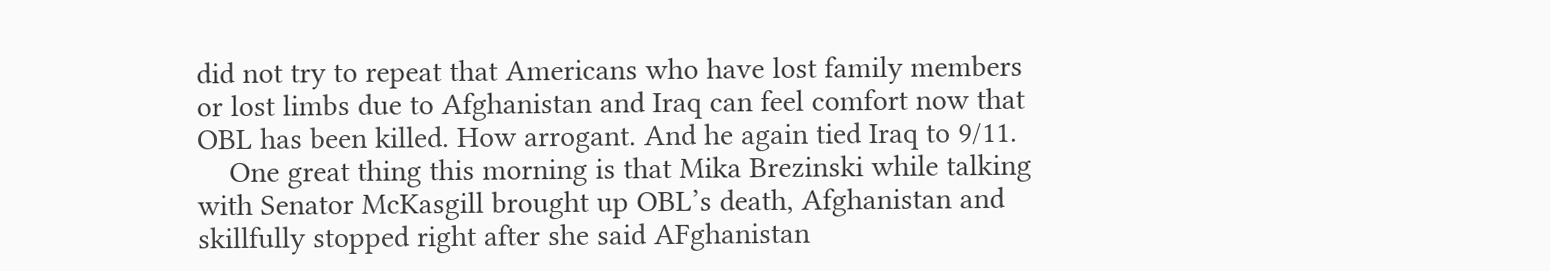did not try to repeat that Americans who have lost family members or lost limbs due to Afghanistan and Iraq can feel comfort now that OBL has been killed. How arrogant. And he again tied Iraq to 9/11.
    One great thing this morning is that Mika Brezinski while talking with Senator McKasgill brought up OBL’s death, Afghanistan and skillfully stopped right after she said AFghanistan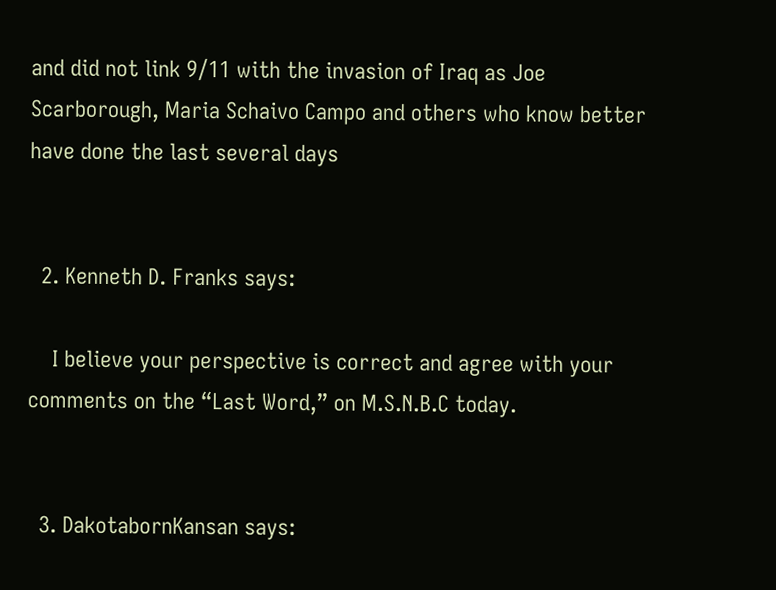and did not link 9/11 with the invasion of Iraq as Joe Scarborough, Maria Schaivo Campo and others who know better have done the last several days


  2. Kenneth D. Franks says:

    I believe your perspective is correct and agree with your comments on the “Last Word,” on M.S.N.B.C today.


  3. DakotabornKansan says: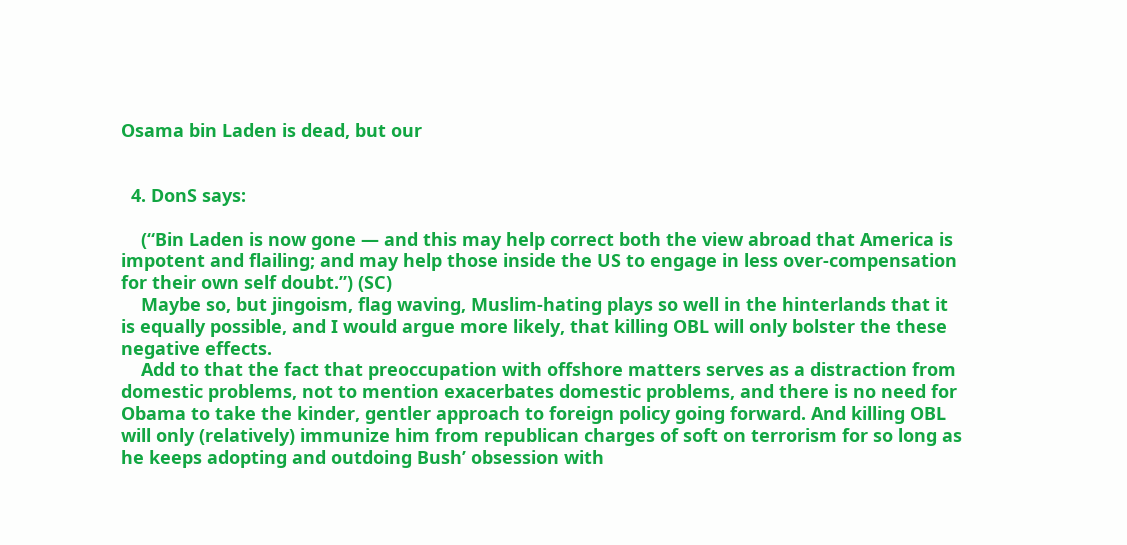Osama bin Laden is dead, but our


  4. DonS says:

    (“Bin Laden is now gone — and this may help correct both the view abroad that America is impotent and flailing; and may help those inside the US to engage in less over-compensation for their own self doubt.”) (SC)
    Maybe so, but jingoism, flag waving, Muslim-hating plays so well in the hinterlands that it is equally possible, and I would argue more likely, that killing OBL will only bolster the these negative effects.
    Add to that the fact that preoccupation with offshore matters serves as a distraction from domestic problems, not to mention exacerbates domestic problems, and there is no need for Obama to take the kinder, gentler approach to foreign policy going forward. And killing OBL will only (relatively) immunize him from republican charges of soft on terrorism for so long as he keeps adopting and outdoing Bush’ obsession with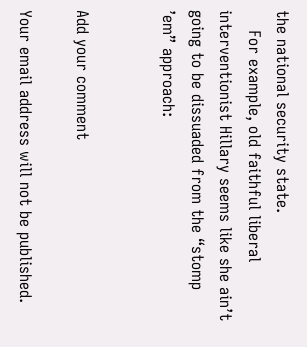the national security state.
    For example, old faithful liberal interventionist Hillary seems like she ain’t going to be dissuaded from the “stomp ’em” approach:


Add your comment

Your email address will not be published.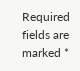Required fields are marked *